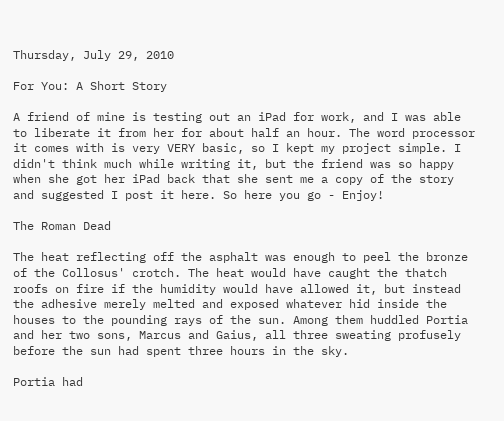Thursday, July 29, 2010

For You: A Short Story

A friend of mine is testing out an iPad for work, and I was able to liberate it from her for about half an hour. The word processor it comes with is very VERY basic, so I kept my project simple. I didn't think much while writing it, but the friend was so happy when she got her iPad back that she sent me a copy of the story and suggested I post it here. So here you go - Enjoy!

The Roman Dead

The heat reflecting off the asphalt was enough to peel the bronze of the Collosus' crotch. The heat would have caught the thatch roofs on fire if the humidity would have allowed it, but instead the adhesive merely melted and exposed whatever hid inside the houses to the pounding rays of the sun. Among them huddled Portia and her two sons, Marcus and Gaius, all three sweating profusely before the sun had spent three hours in the sky.

Portia had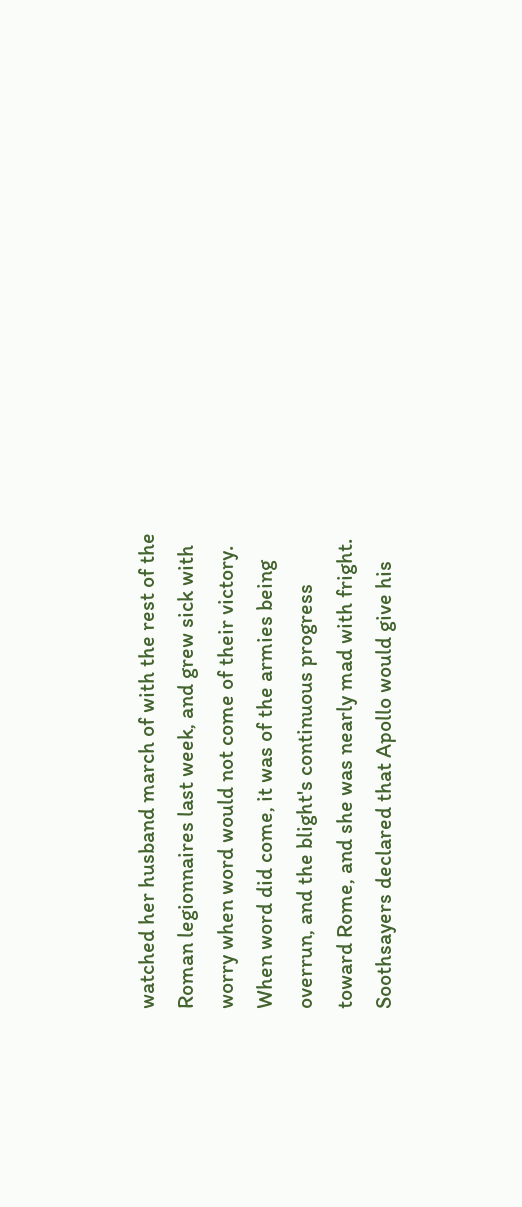watched her husband march of with the rest of the Roman legionnaires last week, and grew sick with worry when word would not come of their victory. When word did come, it was of the armies being overrun, and the blight's continuous progress toward Rome, and she was nearly mad with fright. Soothsayers declared that Apollo would give his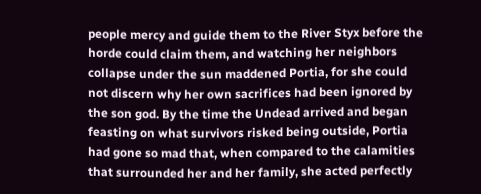people mercy and guide them to the River Styx before the horde could claim them, and watching her neighbors collapse under the sun maddened Portia, for she could not discern why her own sacrifices had been ignored by the son god. By the time the Undead arrived and began feasting on what survivors risked being outside, Portia had gone so mad that, when compared to the calamities that surrounded her and her family, she acted perfectly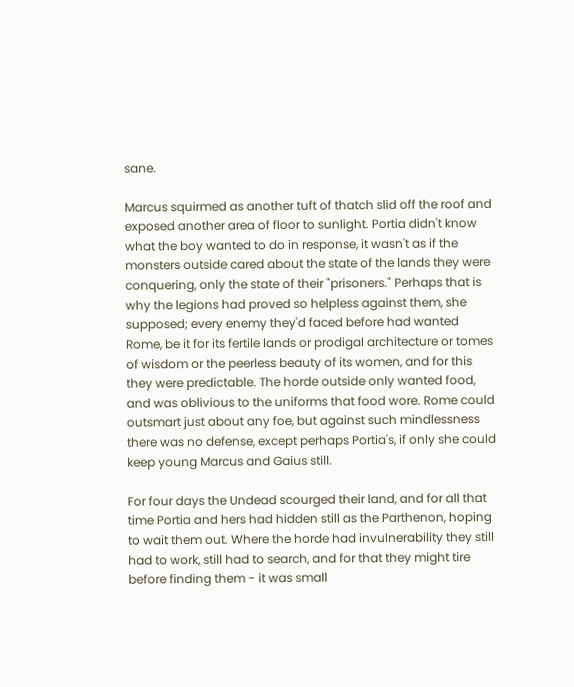sane.

Marcus squirmed as another tuft of thatch slid off the roof and exposed another area of floor to sunlight. Portia didn't know what the boy wanted to do in response, it wasn't as if the monsters outside cared about the state of the lands they were conquering, only the state of their "prisoners." Perhaps that is why the legions had proved so helpless against them, she supposed; every enemy they'd faced before had wanted Rome, be it for its fertile lands or prodigal architecture or tomes of wisdom or the peerless beauty of its women, and for this they were predictable. The horde outside only wanted food, and was oblivious to the uniforms that food wore. Rome could outsmart just about any foe, but against such mindlessness there was no defense, except perhaps Portia's, if only she could keep young Marcus and Gaius still.

For four days the Undead scourged their land, and for all that time Portia and hers had hidden still as the Parthenon, hoping to wait them out. Where the horde had invulnerability they still had to work, still had to search, and for that they might tire before finding them - it was small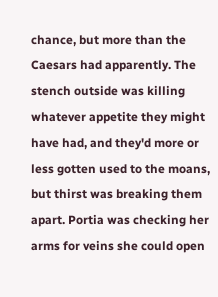chance, but more than the Caesars had apparently. The stench outside was killing whatever appetite they might have had, and they'd more or less gotten used to the moans, but thirst was breaking them apart. Portia was checking her arms for veins she could open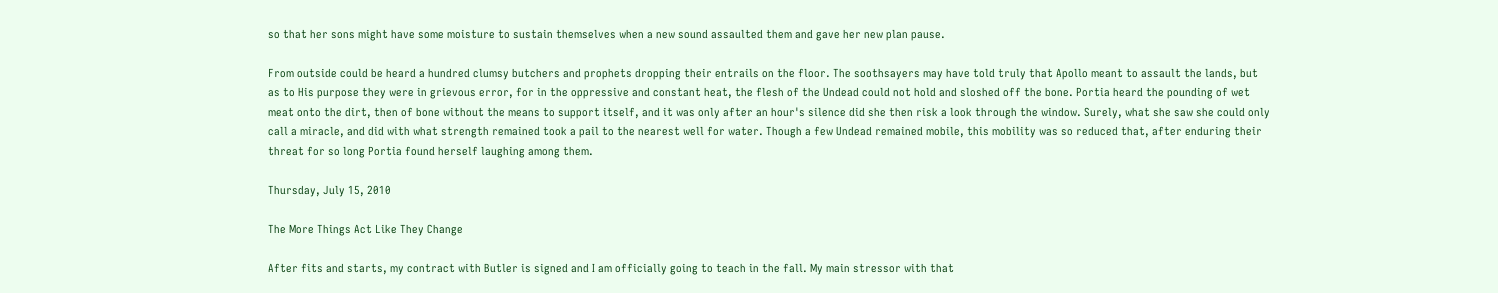so that her sons might have some moisture to sustain themselves when a new sound assaulted them and gave her new plan pause.

From outside could be heard a hundred clumsy butchers and prophets dropping their entrails on the floor. The soothsayers may have told truly that Apollo meant to assault the lands, but as to His purpose they were in grievous error, for in the oppressive and constant heat, the flesh of the Undead could not hold and sloshed off the bone. Portia heard the pounding of wet meat onto the dirt, then of bone without the means to support itself, and it was only after an hour's silence did she then risk a look through the window. Surely, what she saw she could only call a miracle, and did with what strength remained took a pail to the nearest well for water. Though a few Undead remained mobile, this mobility was so reduced that, after enduring their threat for so long Portia found herself laughing among them.

Thursday, July 15, 2010

The More Things Act Like They Change

After fits and starts, my contract with Butler is signed and I am officially going to teach in the fall. My main stressor with that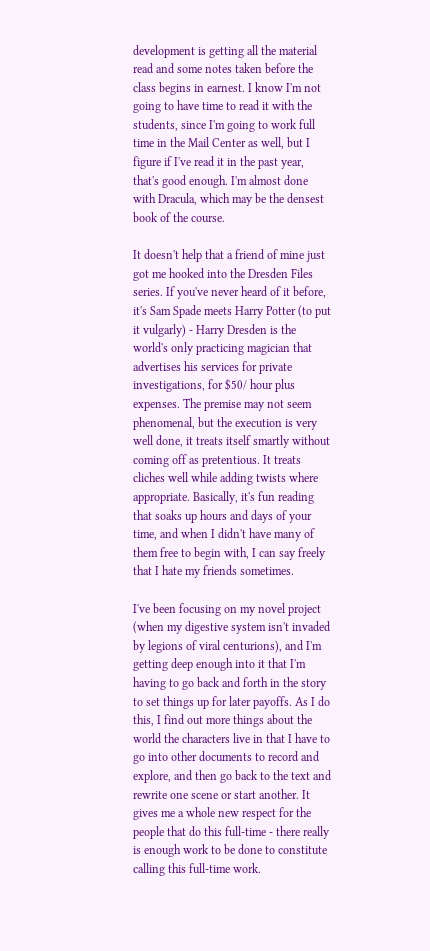development is getting all the material read and some notes taken before the class begins in earnest. I know I'm not going to have time to read it with the students, since I'm going to work full time in the Mail Center as well, but I figure if I've read it in the past year, that's good enough. I'm almost done with Dracula, which may be the densest book of the course.

It doesn't help that a friend of mine just got me hooked into the Dresden Files series. If you've never heard of it before, it's Sam Spade meets Harry Potter (to put it vulgarly) - Harry Dresden is the world's only practicing magician that advertises his services for private investigations, for $50/ hour plus expenses. The premise may not seem phenomenal, but the execution is very well done, it treats itself smartly without coming off as pretentious. It treats cliches well while adding twists where appropriate. Basically, it's fun reading that soaks up hours and days of your time, and when I didn't have many of them free to begin with, I can say freely that I hate my friends sometimes.

I've been focusing on my novel project (when my digestive system isn't invaded by legions of viral centurions), and I'm getting deep enough into it that I'm having to go back and forth in the story to set things up for later payoffs. As I do this, I find out more things about the world the characters live in that I have to go into other documents to record and explore, and then go back to the text and rewrite one scene or start another. It gives me a whole new respect for the people that do this full-time - there really is enough work to be done to constitute calling this full-time work.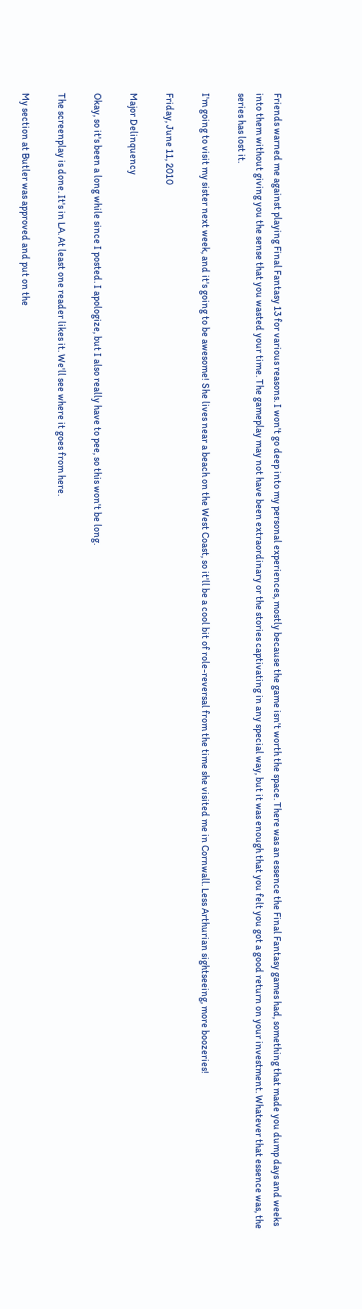Friends warned me against playing Final Fantasy 13 for various reasons. I won't go deep into my personal experiences, mostly because the game isn't worth the space. There was an essence the Final Fantasy games had, something that made you dump days and weeks into them without giving you the sense that you wasted your time. The gameplay may not have been extraordinary or the stories captivating in any special way, but it was enough that you felt you got a good return on your investment. Whatever that essence was, the series has lost it.

I'm going to visit my sister next week, and it's going to be awesome! She lives near a beach on the West Coast, so it'll be a cool bit of role-reversal from the time she visited me in Cornwall. Less Arthurian sightseeing, more boozeries!

Friday, June 11, 2010

Major Delinquency

Okay, so it's been a long while since I posted. I apologize, but I also really have to pee, so this won't be long.

The screenplay is done. It's in LA. At least one reader likes it. We'll see where it goes from here.

My section at Butler was approved and put on the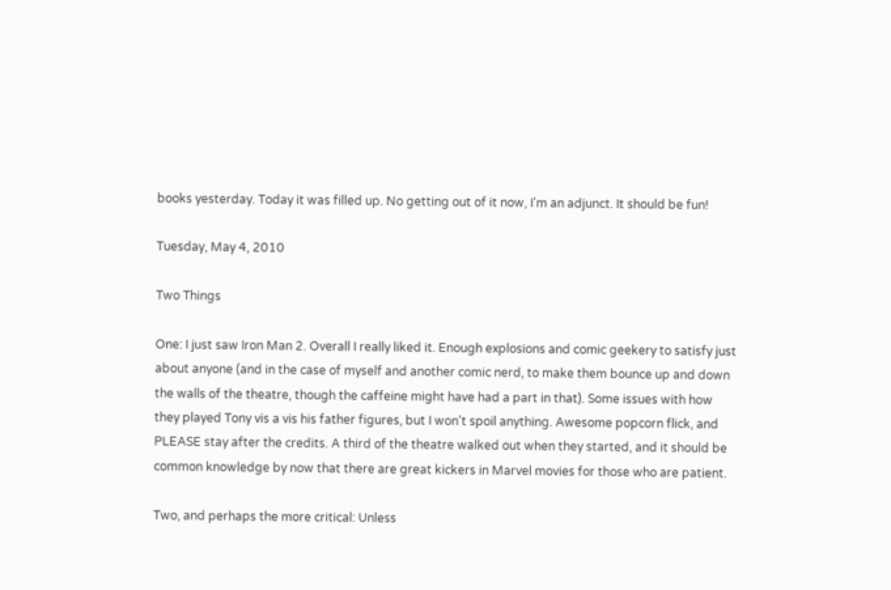books yesterday. Today it was filled up. No getting out of it now, I'm an adjunct. It should be fun!

Tuesday, May 4, 2010

Two Things

One: I just saw Iron Man 2. Overall I really liked it. Enough explosions and comic geekery to satisfy just about anyone (and in the case of myself and another comic nerd, to make them bounce up and down the walls of the theatre, though the caffeine might have had a part in that). Some issues with how they played Tony vis a vis his father figures, but I won't spoil anything. Awesome popcorn flick, and PLEASE stay after the credits. A third of the theatre walked out when they started, and it should be common knowledge by now that there are great kickers in Marvel movies for those who are patient.

Two, and perhaps the more critical: Unless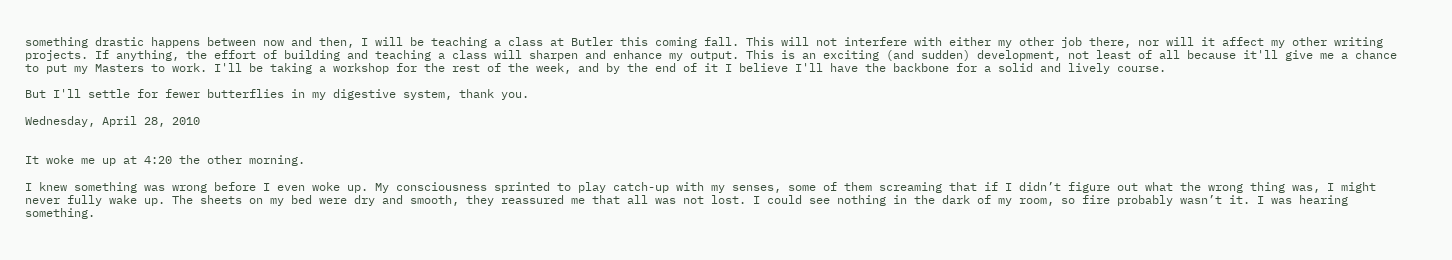something drastic happens between now and then, I will be teaching a class at Butler this coming fall. This will not interfere with either my other job there, nor will it affect my other writing projects. If anything, the effort of building and teaching a class will sharpen and enhance my output. This is an exciting (and sudden) development, not least of all because it'll give me a chance to put my Masters to work. I'll be taking a workshop for the rest of the week, and by the end of it I believe I'll have the backbone for a solid and lively course.

But I'll settle for fewer butterflies in my digestive system, thank you.

Wednesday, April 28, 2010


It woke me up at 4:20 the other morning.

I knew something was wrong before I even woke up. My consciousness sprinted to play catch-up with my senses, some of them screaming that if I didn’t figure out what the wrong thing was, I might never fully wake up. The sheets on my bed were dry and smooth, they reassured me that all was not lost. I could see nothing in the dark of my room, so fire probably wasn’t it. I was hearing something.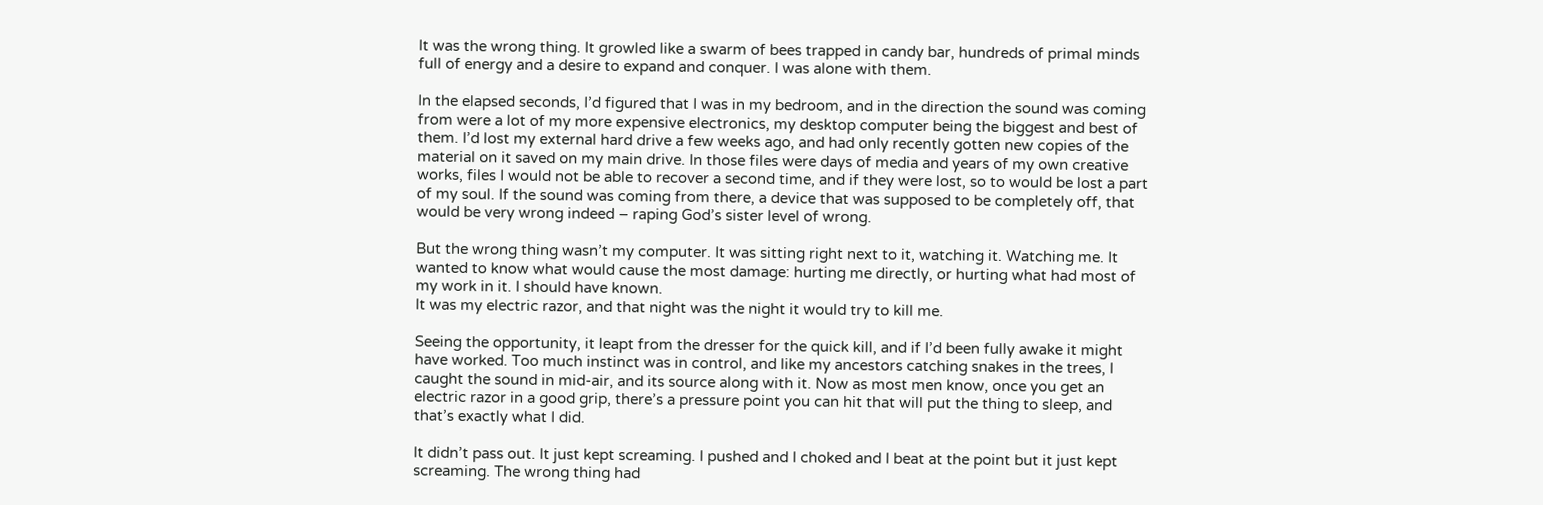It was the wrong thing. It growled like a swarm of bees trapped in candy bar, hundreds of primal minds full of energy and a desire to expand and conquer. I was alone with them.

In the elapsed seconds, I’d figured that I was in my bedroom, and in the direction the sound was coming from were a lot of my more expensive electronics, my desktop computer being the biggest and best of them. I’d lost my external hard drive a few weeks ago, and had only recently gotten new copies of the material on it saved on my main drive. In those files were days of media and years of my own creative works, files I would not be able to recover a second time, and if they were lost, so to would be lost a part of my soul. If the sound was coming from there, a device that was supposed to be completely off, that would be very wrong indeed – raping God’s sister level of wrong.

But the wrong thing wasn’t my computer. It was sitting right next to it, watching it. Watching me. It wanted to know what would cause the most damage: hurting me directly, or hurting what had most of my work in it. I should have known.
It was my electric razor, and that night was the night it would try to kill me.

Seeing the opportunity, it leapt from the dresser for the quick kill, and if I’d been fully awake it might have worked. Too much instinct was in control, and like my ancestors catching snakes in the trees, I caught the sound in mid-air, and its source along with it. Now as most men know, once you get an electric razor in a good grip, there’s a pressure point you can hit that will put the thing to sleep, and that’s exactly what I did.

It didn’t pass out. It just kept screaming. I pushed and I choked and I beat at the point but it just kept screaming. The wrong thing had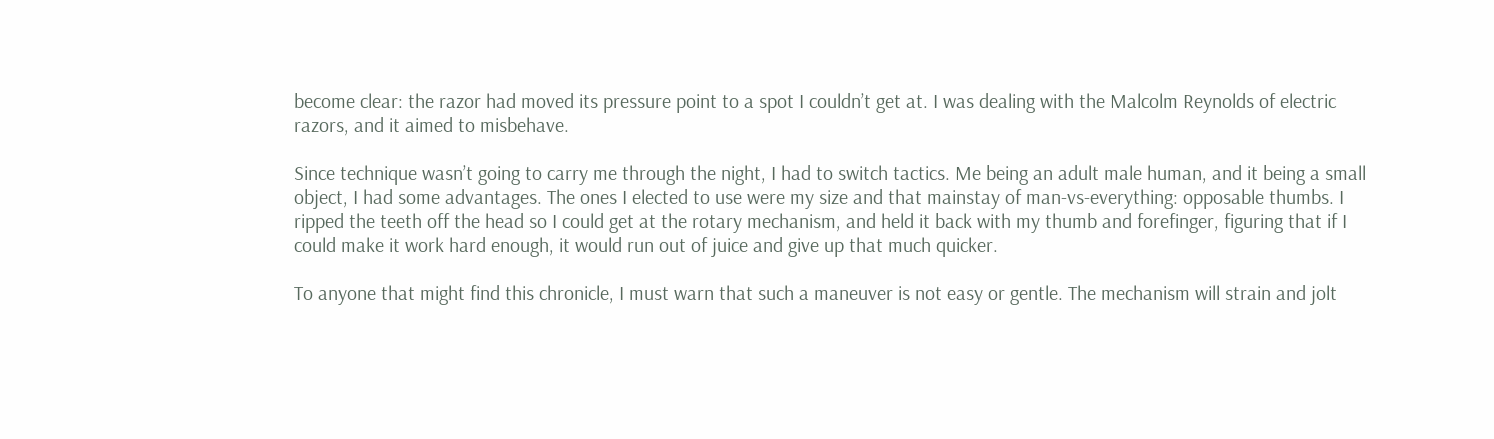become clear: the razor had moved its pressure point to a spot I couldn’t get at. I was dealing with the Malcolm Reynolds of electric razors, and it aimed to misbehave.

Since technique wasn’t going to carry me through the night, I had to switch tactics. Me being an adult male human, and it being a small object, I had some advantages. The ones I elected to use were my size and that mainstay of man-vs-everything: opposable thumbs. I ripped the teeth off the head so I could get at the rotary mechanism, and held it back with my thumb and forefinger, figuring that if I could make it work hard enough, it would run out of juice and give up that much quicker.

To anyone that might find this chronicle, I must warn that such a maneuver is not easy or gentle. The mechanism will strain and jolt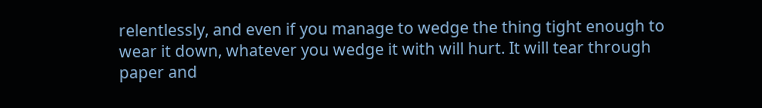relentlessly, and even if you manage to wedge the thing tight enough to wear it down, whatever you wedge it with will hurt. It will tear through paper and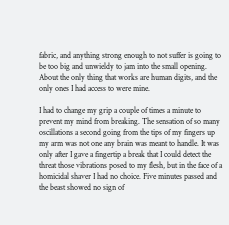fabric, and anything strong enough to not suffer is going to be too big and unwieldy to jam into the small opening. About the only thing that works are human digits, and the only ones I had access to were mine.

I had to change my grip a couple of times a minute to prevent my mind from breaking. The sensation of so many oscillations a second going from the tips of my fingers up my arm was not one any brain was meant to handle. It was only after I gave a fingertip a break that I could detect the threat those vibrations posed to my flesh, but in the face of a homicidal shaver I had no choice. Five minutes passed and the beast showed no sign of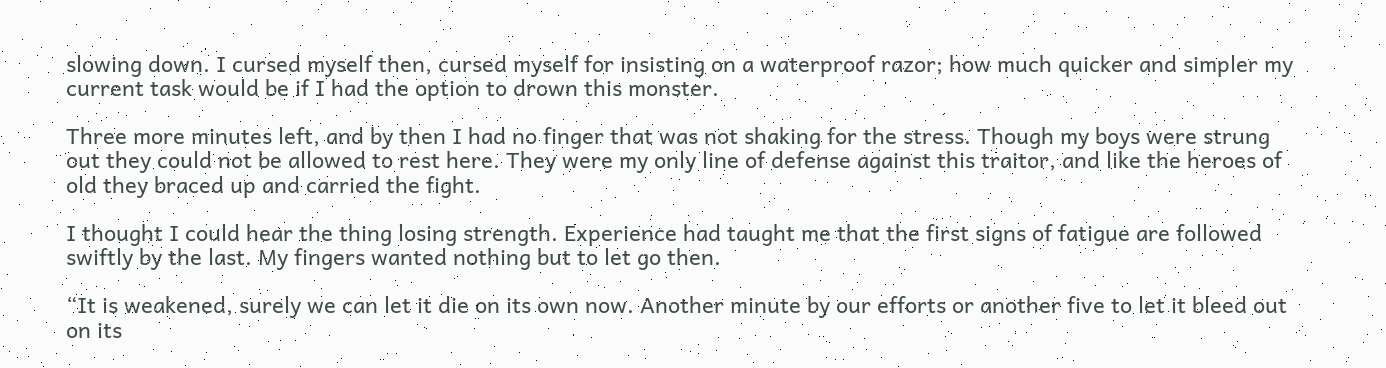slowing down. I cursed myself then, cursed myself for insisting on a waterproof razor; how much quicker and simpler my current task would be if I had the option to drown this monster.

Three more minutes left, and by then I had no finger that was not shaking for the stress. Though my boys were strung out they could not be allowed to rest here. They were my only line of defense against this traitor, and like the heroes of old they braced up and carried the fight.

I thought I could hear the thing losing strength. Experience had taught me that the first signs of fatigue are followed swiftly by the last. My fingers wanted nothing but to let go then.

“It is weakened, surely we can let it die on its own now. Another minute by our efforts or another five to let it bleed out on its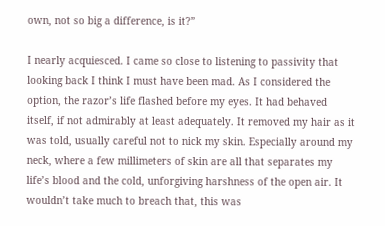own, not so big a difference, is it?”

I nearly acquiesced. I came so close to listening to passivity that looking back I think I must have been mad. As I considered the option, the razor’s life flashed before my eyes. It had behaved itself, if not admirably at least adequately. It removed my hair as it was told, usually careful not to nick my skin. Especially around my neck, where a few millimeters of skin are all that separates my life’s blood and the cold, unforgiving harshness of the open air. It wouldn’t take much to breach that, this was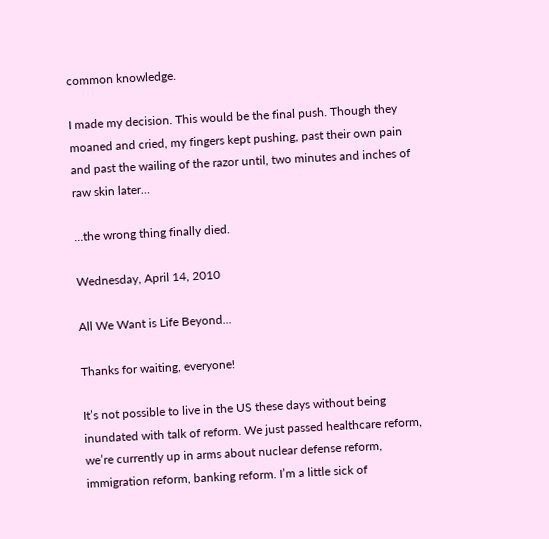common knowledge.

I made my decision. This would be the final push. Though they moaned and cried, my fingers kept pushing, past their own pain and past the wailing of the razor until, two minutes and inches of raw skin later…

…the wrong thing finally died.

Wednesday, April 14, 2010

All We Want is Life Beyond...

Thanks for waiting, everyone!

It’s not possible to live in the US these days without being inundated with talk of reform. We just passed healthcare reform, we’re currently up in arms about nuclear defense reform, immigration reform, banking reform. I’m a little sick of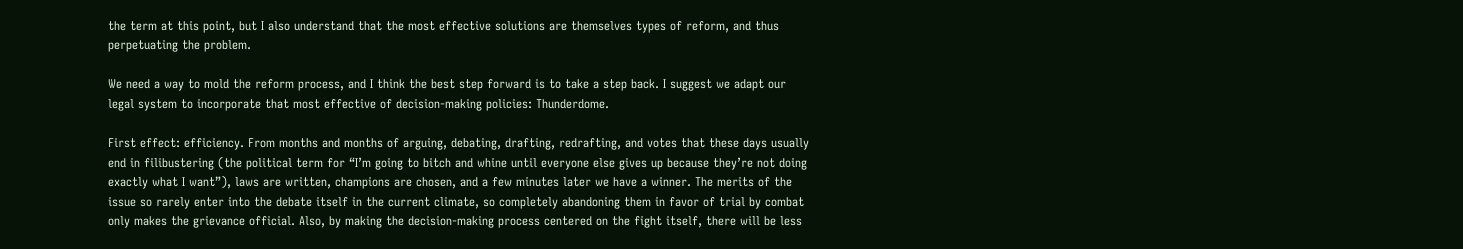the term at this point, but I also understand that the most effective solutions are themselves types of reform, and thus perpetuating the problem.

We need a way to mold the reform process, and I think the best step forward is to take a step back. I suggest we adapt our legal system to incorporate that most effective of decision-making policies: Thunderdome.

First effect: efficiency. From months and months of arguing, debating, drafting, redrafting, and votes that these days usually end in filibustering (the political term for “I’m going to bitch and whine until everyone else gives up because they’re not doing exactly what I want”), laws are written, champions are chosen, and a few minutes later we have a winner. The merits of the issue so rarely enter into the debate itself in the current climate, so completely abandoning them in favor of trial by combat only makes the grievance official. Also, by making the decision-making process centered on the fight itself, there will be less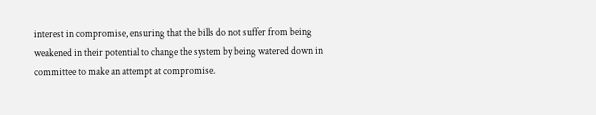interest in compromise, ensuring that the bills do not suffer from being weakened in their potential to change the system by being watered down in committee to make an attempt at compromise.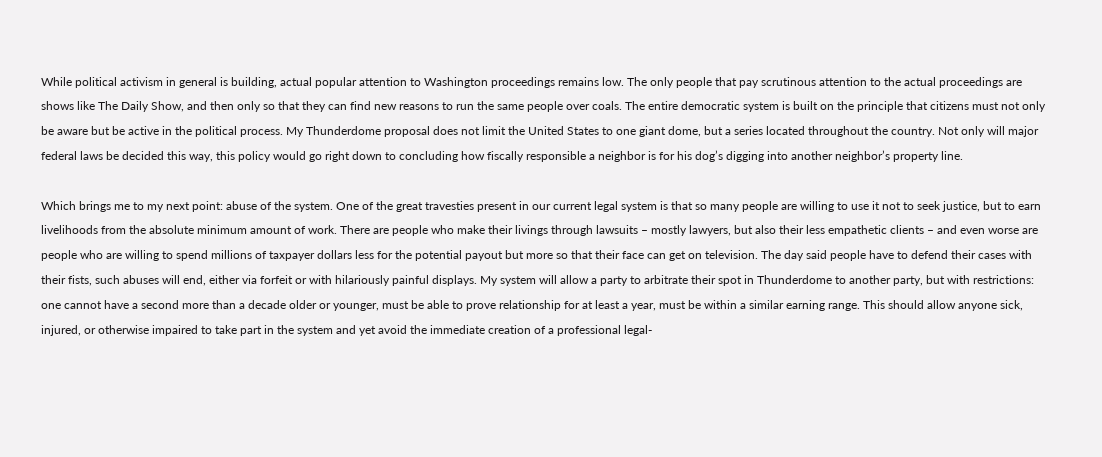While political activism in general is building, actual popular attention to Washington proceedings remains low. The only people that pay scrutinous attention to the actual proceedings are shows like The Daily Show, and then only so that they can find new reasons to run the same people over coals. The entire democratic system is built on the principle that citizens must not only be aware but be active in the political process. My Thunderdome proposal does not limit the United States to one giant dome, but a series located throughout the country. Not only will major federal laws be decided this way, this policy would go right down to concluding how fiscally responsible a neighbor is for his dog’s digging into another neighbor’s property line.

Which brings me to my next point: abuse of the system. One of the great travesties present in our current legal system is that so many people are willing to use it not to seek justice, but to earn livelihoods from the absolute minimum amount of work. There are people who make their livings through lawsuits – mostly lawyers, but also their less empathetic clients – and even worse are people who are willing to spend millions of taxpayer dollars less for the potential payout but more so that their face can get on television. The day said people have to defend their cases with their fists, such abuses will end, either via forfeit or with hilariously painful displays. My system will allow a party to arbitrate their spot in Thunderdome to another party, but with restrictions: one cannot have a second more than a decade older or younger, must be able to prove relationship for at least a year, must be within a similar earning range. This should allow anyone sick, injured, or otherwise impaired to take part in the system and yet avoid the immediate creation of a professional legal-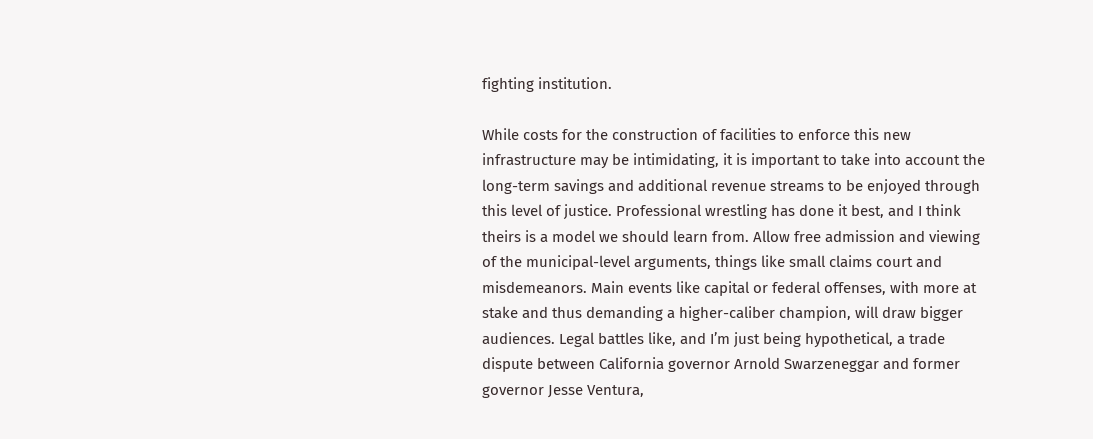fighting institution.

While costs for the construction of facilities to enforce this new infrastructure may be intimidating, it is important to take into account the long-term savings and additional revenue streams to be enjoyed through this level of justice. Professional wrestling has done it best, and I think theirs is a model we should learn from. Allow free admission and viewing of the municipal-level arguments, things like small claims court and misdemeanors. Main events like capital or federal offenses, with more at stake and thus demanding a higher-caliber champion, will draw bigger audiences. Legal battles like, and I’m just being hypothetical, a trade dispute between California governor Arnold Swarzeneggar and former governor Jesse Ventura,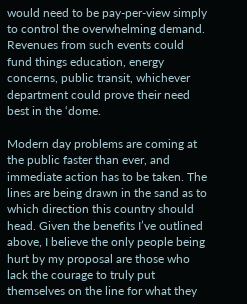would need to be pay-per-view simply to control the overwhelming demand. Revenues from such events could fund things education, energy concerns, public transit, whichever department could prove their need best in the ‘dome.

Modern day problems are coming at the public faster than ever, and immediate action has to be taken. The lines are being drawn in the sand as to which direction this country should head. Given the benefits I’ve outlined above, I believe the only people being hurt by my proposal are those who lack the courage to truly put themselves on the line for what they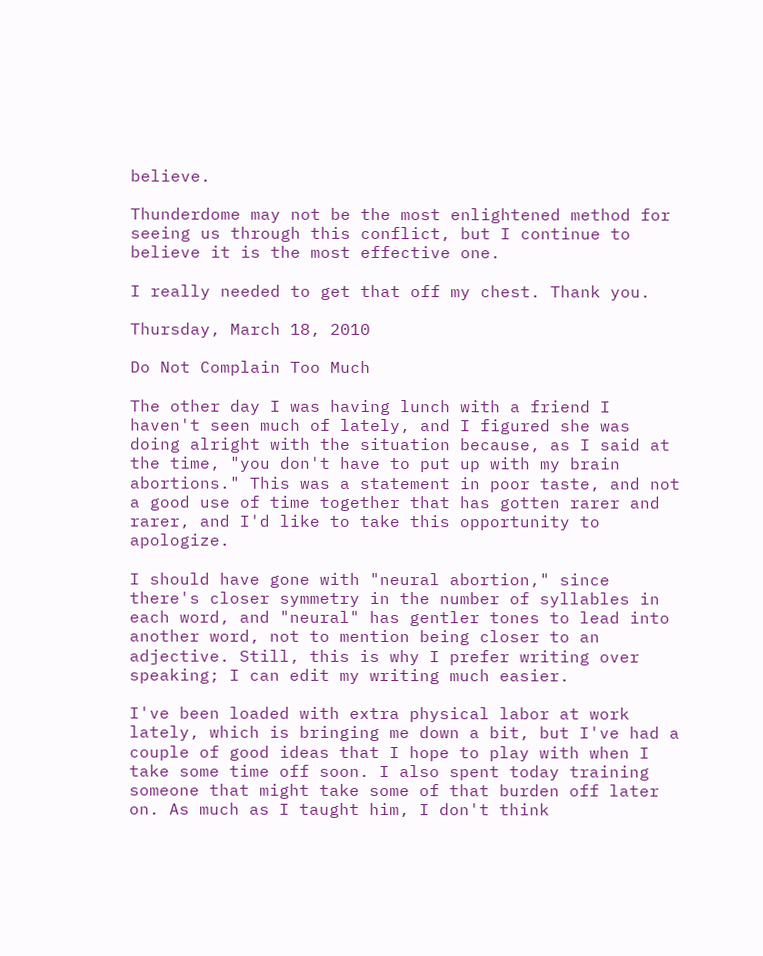believe.

Thunderdome may not be the most enlightened method for seeing us through this conflict, but I continue to believe it is the most effective one.

I really needed to get that off my chest. Thank you.

Thursday, March 18, 2010

Do Not Complain Too Much

The other day I was having lunch with a friend I haven't seen much of lately, and I figured she was doing alright with the situation because, as I said at the time, "you don't have to put up with my brain abortions." This was a statement in poor taste, and not a good use of time together that has gotten rarer and rarer, and I'd like to take this opportunity to apologize.

I should have gone with "neural abortion," since there's closer symmetry in the number of syllables in each word, and "neural" has gentler tones to lead into another word, not to mention being closer to an adjective. Still, this is why I prefer writing over speaking; I can edit my writing much easier.

I've been loaded with extra physical labor at work lately, which is bringing me down a bit, but I've had a couple of good ideas that I hope to play with when I take some time off soon. I also spent today training someone that might take some of that burden off later on. As much as I taught him, I don't think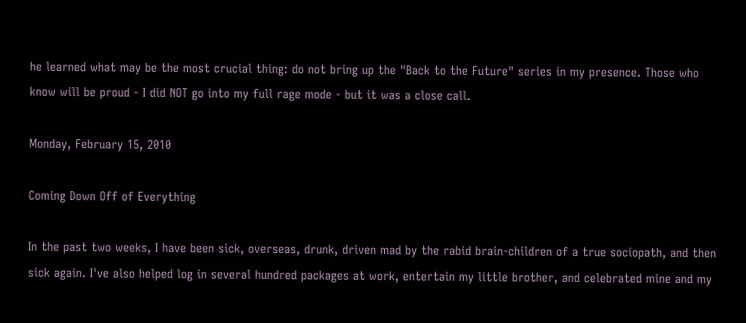he learned what may be the most crucial thing: do not bring up the "Back to the Future" series in my presence. Those who know will be proud - I did NOT go into my full rage mode - but it was a close call.

Monday, February 15, 2010

Coming Down Off of Everything

In the past two weeks, I have been sick, overseas, drunk, driven mad by the rabid brain-children of a true sociopath, and then sick again. I've also helped log in several hundred packages at work, entertain my little brother, and celebrated mine and my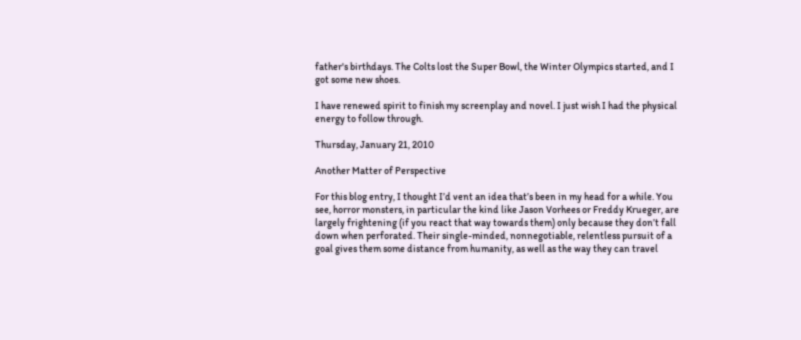father's birthdays. The Colts lost the Super Bowl, the Winter Olympics started, and I got some new shoes.

I have renewed spirit to finish my screenplay and novel. I just wish I had the physical energy to follow through.

Thursday, January 21, 2010

Another Matter of Perspective

For this blog entry, I thought I’d vent an idea that’s been in my head for a while. You see, horror monsters, in particular the kind like Jason Vorhees or Freddy Krueger, are largely frightening (if you react that way towards them) only because they don’t fall down when perforated. Their single-minded, nonnegotiable, relentless pursuit of a goal gives them some distance from humanity, as well as the way they can travel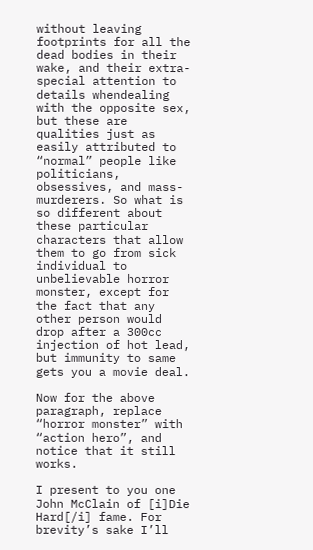without leaving footprints for all the dead bodies in their wake, and their extra-special attention to details whendealing with the opposite sex, but these are qualities just as easily attributed to “normal” people like politicians, obsessives, and mass-murderers. So what is so different about these particular characters that allow them to go from sick individual to unbelievable horror monster, except for the fact that any other person would drop after a 300cc injection of hot lead, but immunity to same gets you a movie deal.

Now for the above paragraph, replace “horror monster” with “action hero”, and notice that it still works.

I present to you one John McClain of [i]Die Hard[/i] fame. For brevity’s sake I’ll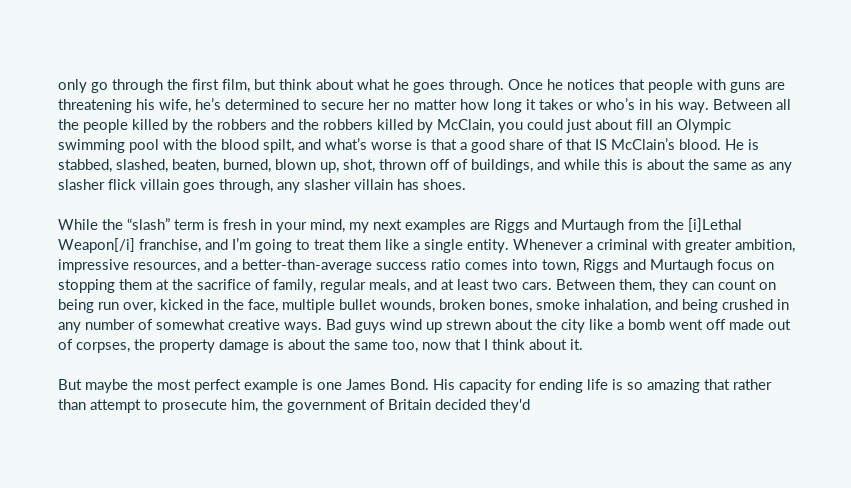only go through the first film, but think about what he goes through. Once he notices that people with guns are threatening his wife, he’s determined to secure her no matter how long it takes or who’s in his way. Between all the people killed by the robbers and the robbers killed by McClain, you could just about fill an Olympic swimming pool with the blood spilt, and what’s worse is that a good share of that IS McClain’s blood. He is stabbed, slashed, beaten, burned, blown up, shot, thrown off of buildings, and while this is about the same as any slasher flick villain goes through, any slasher villain has shoes.

While the “slash” term is fresh in your mind, my next examples are Riggs and Murtaugh from the [i]Lethal Weapon[/i] franchise, and I’m going to treat them like a single entity. Whenever a criminal with greater ambition, impressive resources, and a better-than-average success ratio comes into town, Riggs and Murtaugh focus on stopping them at the sacrifice of family, regular meals, and at least two cars. Between them, they can count on being run over, kicked in the face, multiple bullet wounds, broken bones, smoke inhalation, and being crushed in any number of somewhat creative ways. Bad guys wind up strewn about the city like a bomb went off made out of corpses, the property damage is about the same too, now that I think about it.

But maybe the most perfect example is one James Bond. His capacity for ending life is so amazing that rather than attempt to prosecute him, the government of Britain decided they'd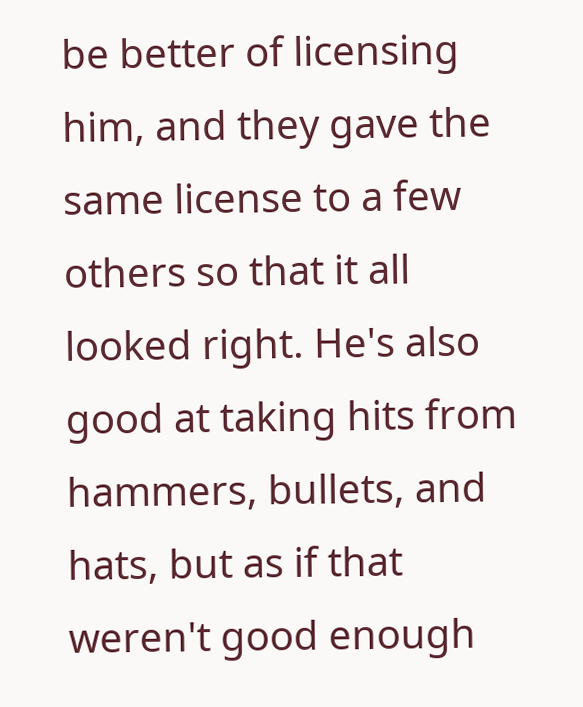be better of licensing him, and they gave the same license to a few others so that it all looked right. He's also good at taking hits from hammers, bullets, and hats, but as if that weren't good enough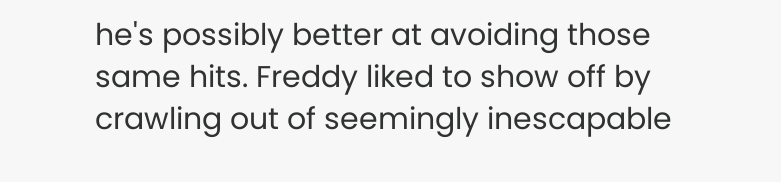he's possibly better at avoiding those same hits. Freddy liked to show off by crawling out of seemingly inescapable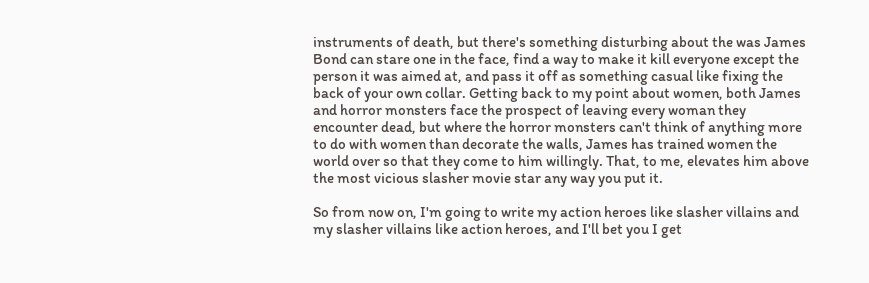instruments of death, but there's something disturbing about the was James Bond can stare one in the face, find a way to make it kill everyone except the person it was aimed at, and pass it off as something casual like fixing the back of your own collar. Getting back to my point about women, both James and horror monsters face the prospect of leaving every woman they encounter dead, but where the horror monsters can't think of anything more to do with women than decorate the walls, James has trained women the world over so that they come to him willingly. That, to me, elevates him above the most vicious slasher movie star any way you put it.

So from now on, I'm going to write my action heroes like slasher villains and my slasher villains like action heroes, and I'll bet you I get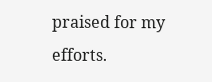praised for my efforts.